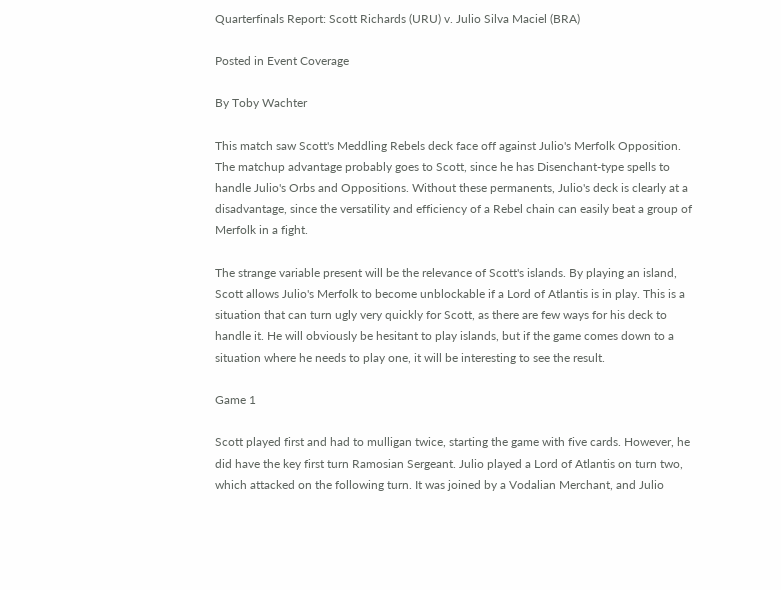Quarterfinals Report: Scott Richards (URU) v. Julio Silva Maciel (BRA)

Posted in Event Coverage

By Toby Wachter

This match saw Scott's Meddling Rebels deck face off against Julio's Merfolk Opposition. The matchup advantage probably goes to Scott, since he has Disenchant-type spells to handle Julio's Orbs and Oppositions. Without these permanents, Julio's deck is clearly at a disadvantage, since the versatility and efficiency of a Rebel chain can easily beat a group of Merfolk in a fight.

The strange variable present will be the relevance of Scott's islands. By playing an island, Scott allows Julio's Merfolk to become unblockable if a Lord of Atlantis is in play. This is a situation that can turn ugly very quickly for Scott, as there are few ways for his deck to handle it. He will obviously be hesitant to play islands, but if the game comes down to a situation where he needs to play one, it will be interesting to see the result.

Game 1

Scott played first and had to mulligan twice, starting the game with five cards. However, he did have the key first turn Ramosian Sergeant. Julio played a Lord of Atlantis on turn two, which attacked on the following turn. It was joined by a Vodalian Merchant, and Julio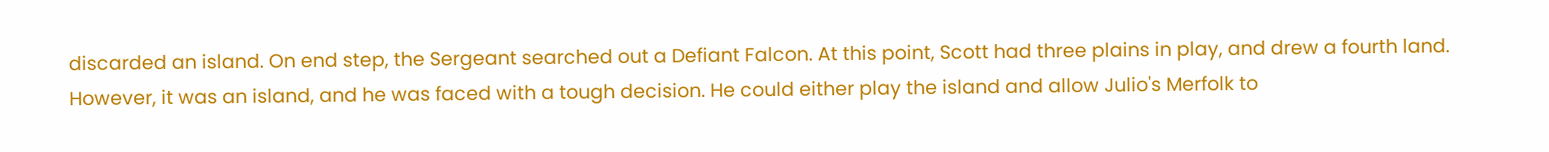discarded an island. On end step, the Sergeant searched out a Defiant Falcon. At this point, Scott had three plains in play, and drew a fourth land. However, it was an island, and he was faced with a tough decision. He could either play the island and allow Julio's Merfolk to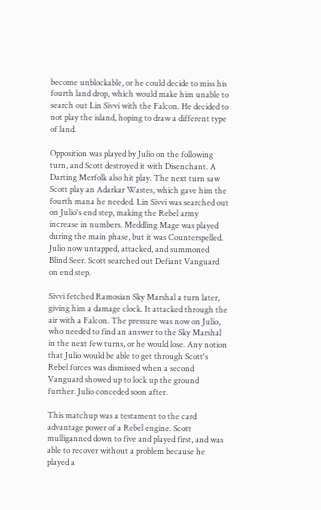become unblockable, or he could decide to miss his fourth land drop, which would make him unable to search out Lin Sivvi with the Falcon. He decided to not play the island, hoping to draw a different type of land.

Opposition was played by Julio on the following turn, and Scott destroyed it with Disenchant. A Darting Merfolk also hit play. The next turn saw Scott play an Adarkar Wastes, which gave him the fourth mana he needed. Lin Sivvi was searched out on Julio's end step, making the Rebel army increase in numbers. Meddling Mage was played during the main phase, but it was Counterspelled. Julio now untapped, attacked, and summoned Blind Seer. Scott searched out Defiant Vanguard on end step.

Sivvi fetched Ramosian Sky Marshal a turn later, giving him a damage clock. It attacked through the air with a Falcon. The pressure was now on Julio, who needed to find an answer to the Sky Marshal in the next few turns, or he would lose. Any notion that Julio would be able to get through Scott's Rebel forces was dismissed when a second Vanguard showed up to lock up the ground further. Julio conceded soon after.

This matchup was a testament to the card advantage power of a Rebel engine. Scott mulliganned down to five and played first, and was able to recover without a problem because he played a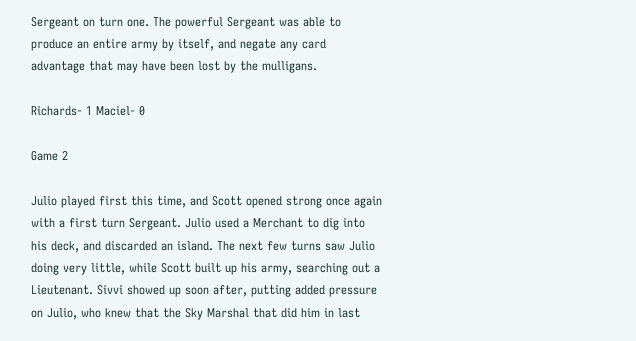Sergeant on turn one. The powerful Sergeant was able to produce an entire army by itself, and negate any card advantage that may have been lost by the mulligans.

Richards- 1 Maciel- 0

Game 2

Julio played first this time, and Scott opened strong once again with a first turn Sergeant. Julio used a Merchant to dig into his deck, and discarded an island. The next few turns saw Julio doing very little, while Scott built up his army, searching out a Lieutenant. Sivvi showed up soon after, putting added pressure on Julio, who knew that the Sky Marshal that did him in last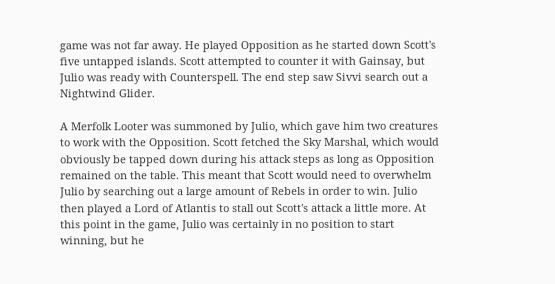game was not far away. He played Opposition as he started down Scott's five untapped islands. Scott attempted to counter it with Gainsay, but Julio was ready with Counterspell. The end step saw Sivvi search out a Nightwind Glider.

A Merfolk Looter was summoned by Julio, which gave him two creatures to work with the Opposition. Scott fetched the Sky Marshal, which would obviously be tapped down during his attack steps as long as Opposition remained on the table. This meant that Scott would need to overwhelm Julio by searching out a large amount of Rebels in order to win. Julio then played a Lord of Atlantis to stall out Scott's attack a little more. At this point in the game, Julio was certainly in no position to start winning, but he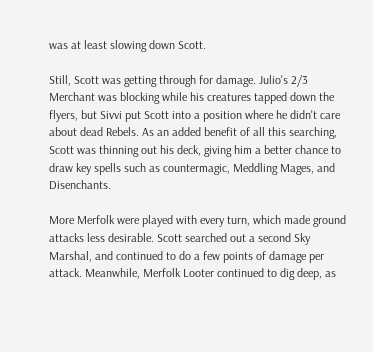was at least slowing down Scott.

Still, Scott was getting through for damage. Julio's 2/3 Merchant was blocking while his creatures tapped down the flyers, but Sivvi put Scott into a position where he didn't care about dead Rebels. As an added benefit of all this searching, Scott was thinning out his deck, giving him a better chance to draw key spells such as countermagic, Meddling Mages, and Disenchants.

More Merfolk were played with every turn, which made ground attacks less desirable. Scott searched out a second Sky Marshal, and continued to do a few points of damage per attack. Meanwhile, Merfolk Looter continued to dig deep, as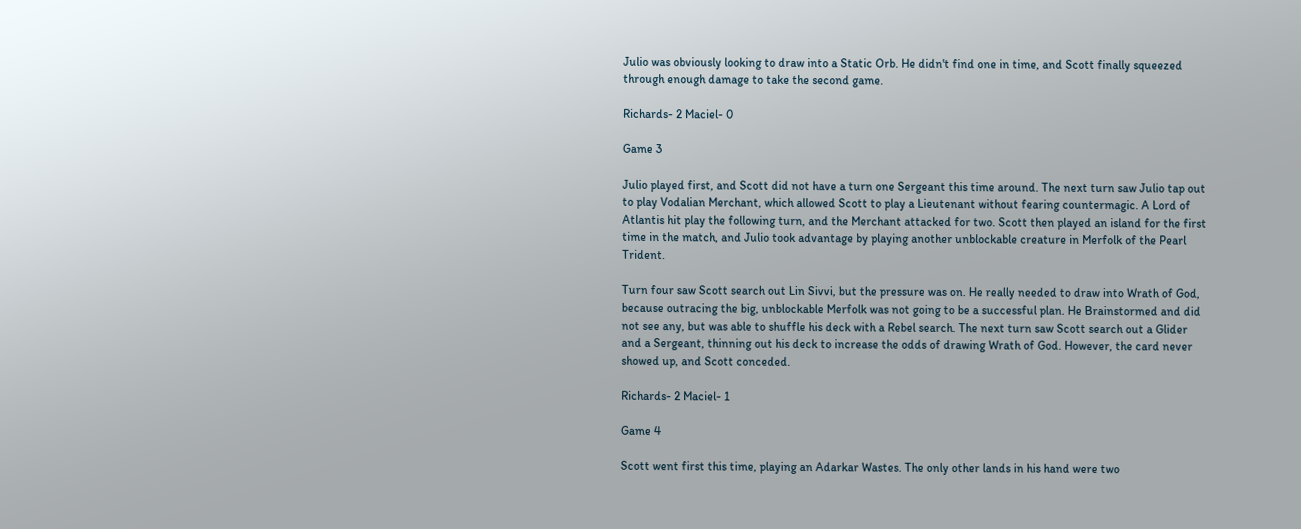Julio was obviously looking to draw into a Static Orb. He didn't find one in time, and Scott finally squeezed through enough damage to take the second game.

Richards- 2 Maciel- 0

Game 3

Julio played first, and Scott did not have a turn one Sergeant this time around. The next turn saw Julio tap out to play Vodalian Merchant, which allowed Scott to play a Lieutenant without fearing countermagic. A Lord of Atlantis hit play the following turn, and the Merchant attacked for two. Scott then played an island for the first time in the match, and Julio took advantage by playing another unblockable creature in Merfolk of the Pearl Trident.

Turn four saw Scott search out Lin Sivvi, but the pressure was on. He really needed to draw into Wrath of God, because outracing the big, unblockable Merfolk was not going to be a successful plan. He Brainstormed and did not see any, but was able to shuffle his deck with a Rebel search. The next turn saw Scott search out a Glider and a Sergeant, thinning out his deck to increase the odds of drawing Wrath of God. However, the card never showed up, and Scott conceded.

Richards- 2 Maciel- 1

Game 4

Scott went first this time, playing an Adarkar Wastes. The only other lands in his hand were two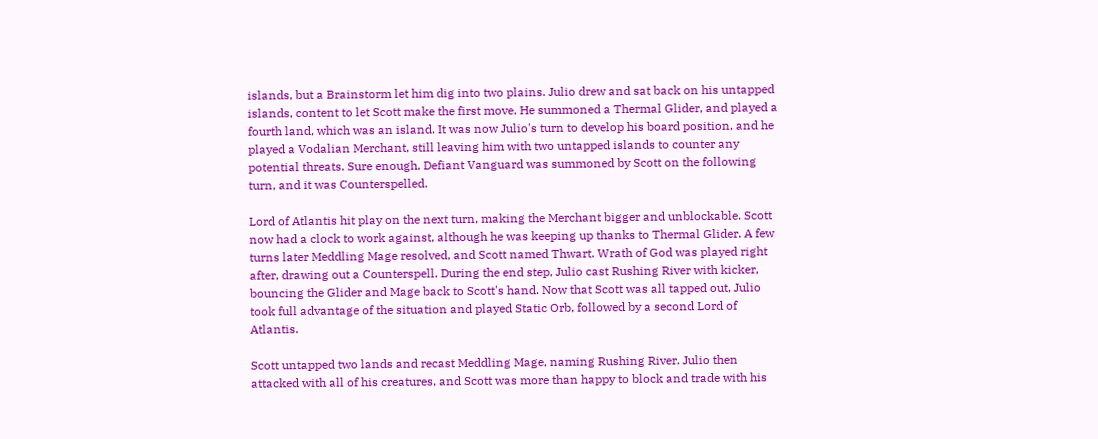islands, but a Brainstorm let him dig into two plains. Julio drew and sat back on his untapped islands, content to let Scott make the first move. He summoned a Thermal Glider, and played a fourth land, which was an island. It was now Julio's turn to develop his board position, and he played a Vodalian Merchant, still leaving him with two untapped islands to counter any potential threats. Sure enough, Defiant Vanguard was summoned by Scott on the following turn, and it was Counterspelled.

Lord of Atlantis hit play on the next turn, making the Merchant bigger and unblockable. Scott now had a clock to work against, although he was keeping up thanks to Thermal Glider. A few turns later Meddling Mage resolved, and Scott named Thwart. Wrath of God was played right after, drawing out a Counterspell. During the end step, Julio cast Rushing River with kicker, bouncing the Glider and Mage back to Scott's hand. Now that Scott was all tapped out, Julio took full advantage of the situation and played Static Orb, followed by a second Lord of Atlantis.

Scott untapped two lands and recast Meddling Mage, naming Rushing River. Julio then attacked with all of his creatures, and Scott was more than happy to block and trade with his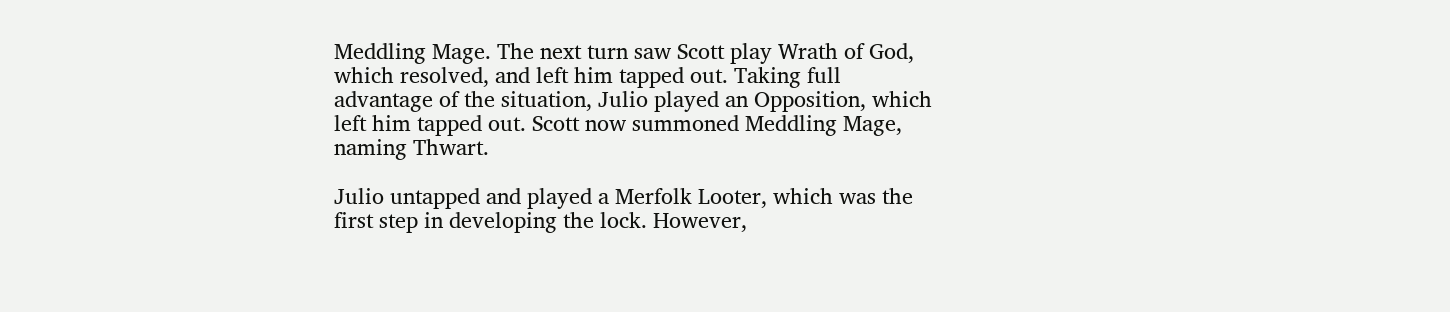Meddling Mage. The next turn saw Scott play Wrath of God, which resolved, and left him tapped out. Taking full advantage of the situation, Julio played an Opposition, which left him tapped out. Scott now summoned Meddling Mage, naming Thwart.

Julio untapped and played a Merfolk Looter, which was the first step in developing the lock. However,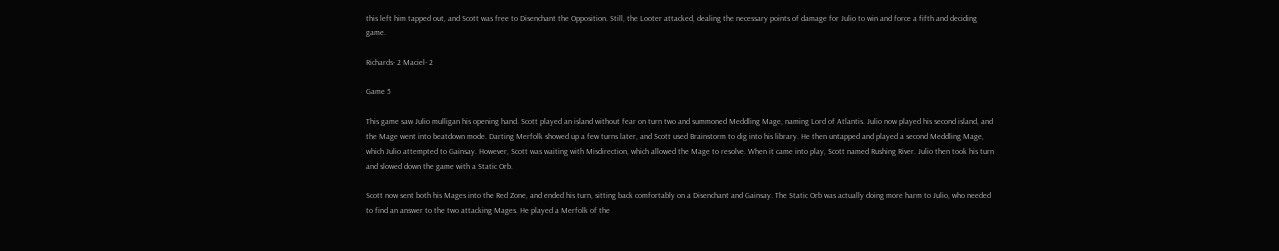this left him tapped out, and Scott was free to Disenchant the Opposition. Still, the Looter attacked, dealing the necessary points of damage for Julio to win and force a fifth and deciding game.

Richards- 2 Maciel- 2

Game 5

This game saw Julio mulligan his opening hand. Scott played an island without fear on turn two and summoned Meddling Mage, naming Lord of Atlantis. Julio now played his second island, and the Mage went into beatdown mode. Darting Merfolk showed up a few turns later, and Scott used Brainstorm to dig into his library. He then untapped and played a second Meddling Mage, which Julio attempted to Gainsay. However, Scott was waiting with Misdirection, which allowed the Mage to resolve. When it came into play, Scott named Rushing River. Julio then took his turn and slowed down the game with a Static Orb.

Scott now sent both his Mages into the Red Zone, and ended his turn, sitting back comfortably on a Disenchant and Gainsay. The Static Orb was actually doing more harm to Julio, who needed to find an answer to the two attacking Mages. He played a Merfolk of the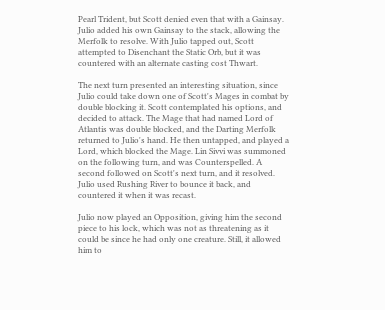Pearl Trident, but Scott denied even that with a Gainsay. Julio added his own Gainsay to the stack, allowing the Merfolk to resolve. With Julio tapped out, Scott attempted to Disenchant the Static Orb, but it was countered with an alternate casting cost Thwart.

The next turn presented an interesting situation, since Julio could take down one of Scott's Mages in combat by double blocking it. Scott contemplated his options, and decided to attack. The Mage that had named Lord of Atlantis was double blocked, and the Darting Merfolk returned to Julio's hand. He then untapped, and played a Lord, which blocked the Mage. Lin Sivvi was summoned on the following turn, and was Counterspelled. A second followed on Scott's next turn, and it resolved. Julio used Rushing River to bounce it back, and countered it when it was recast.

Julio now played an Opposition, giving him the second piece to his lock, which was not as threatening as it could be since he had only one creature. Still, it allowed him to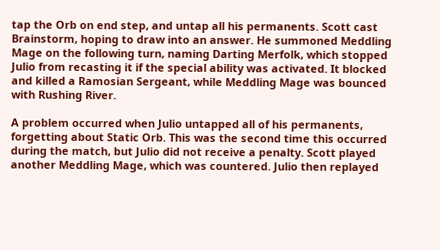tap the Orb on end step, and untap all his permanents. Scott cast Brainstorm, hoping to draw into an answer. He summoned Meddling Mage on the following turn, naming Darting Merfolk, which stopped Julio from recasting it if the special ability was activated. It blocked and killed a Ramosian Sergeant, while Meddling Mage was bounced with Rushing River.

A problem occurred when Julio untapped all of his permanents, forgetting about Static Orb. This was the second time this occurred during the match, but Julio did not receive a penalty. Scott played another Meddling Mage, which was countered. Julio then replayed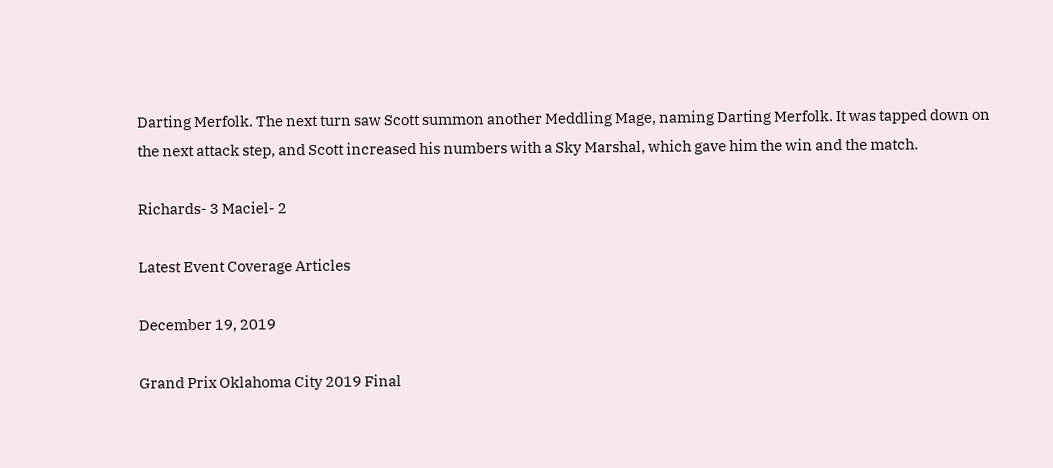Darting Merfolk. The next turn saw Scott summon another Meddling Mage, naming Darting Merfolk. It was tapped down on the next attack step, and Scott increased his numbers with a Sky Marshal, which gave him the win and the match.

Richards- 3 Maciel- 2

Latest Event Coverage Articles

December 19, 2019

Grand Prix Oklahoma City 2019 Final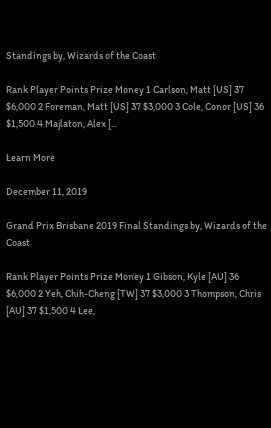Standings by, Wizards of the Coast

Rank Player Points Prize Money 1 Carlson, Matt [US] 37 $6,000 2 Foreman, Matt [US] 37 $3,000 3 Cole, Conor [US] 36 $1,500 4 Majlaton, Alex [...

Learn More

December 11, 2019

Grand Prix Brisbane 2019 Final Standings by, Wizards of the Coast

Rank Player Points Prize Money 1 Gibson, Kyle [AU] 36 $6,000 2 Yeh, Chih-Cheng [TW] 37 $3,000 3 Thompson, Chris [AU] 37 $1,500 4 Lee,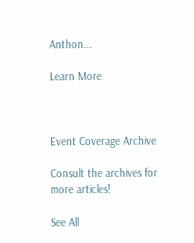Anthon...

Learn More



Event Coverage Archive

Consult the archives for more articles!

See All